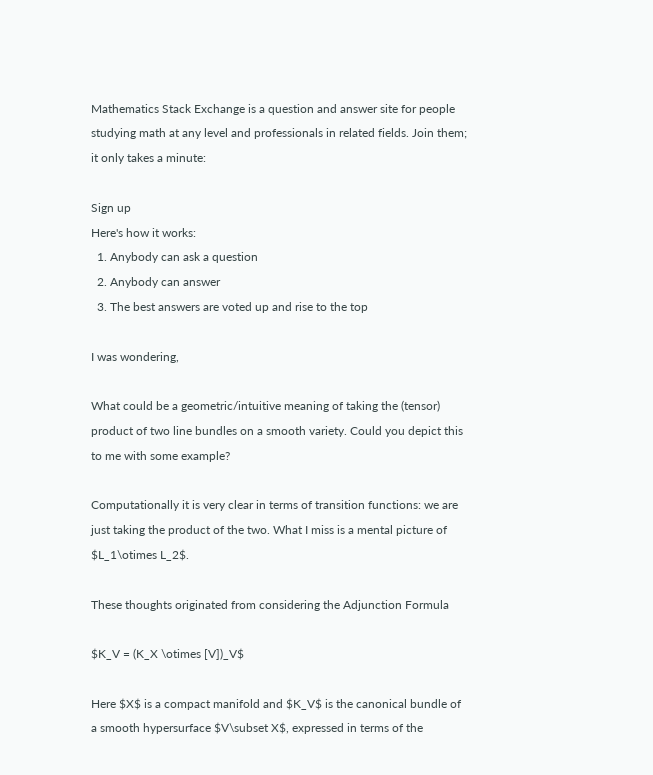Mathematics Stack Exchange is a question and answer site for people studying math at any level and professionals in related fields. Join them; it only takes a minute:

Sign up
Here's how it works:
  1. Anybody can ask a question
  2. Anybody can answer
  3. The best answers are voted up and rise to the top

I was wondering,

What could be a geometric/intuitive meaning of taking the (tensor) product of two line bundles on a smooth variety. Could you depict this to me with some example?

Computationally it is very clear in terms of transition functions: we are just taking the product of the two. What I miss is a mental picture of $L_1\otimes L_2$.

These thoughts originated from considering the Adjunction Formula

$K_V = (K_X \otimes [V])_V$

Here $X$ is a compact manifold and $K_V$ is the canonical bundle of a smooth hypersurface $V\subset X$, expressed in terms of the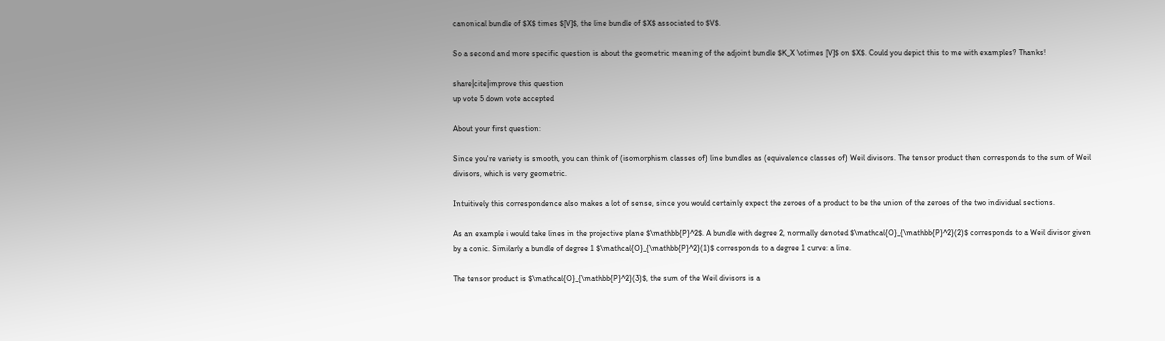canonical bundle of $X$ times $[V]$, the line bundle of $X$ associated to $V$.

So a second and more specific question is about the geometric meaning of the adjoint bundle $K_X \otimes [V]$ on $X$. Could you depict this to me with examples? Thanks!

share|cite|improve this question
up vote 5 down vote accepted

About your first question:

Since you're variety is smooth, you can think of (isomorphism classes of) line bundles as (equivalence classes of) Weil divisors. The tensor product then corresponds to the sum of Weil divisors, which is very geometric.

Intuitively this correspondence also makes a lot of sense, since you would certainly expect the zeroes of a product to be the union of the zeroes of the two individual sections.

As an example i would take lines in the projective plane $\mathbb{P}^2$. A bundle with degree 2, normally denoted $\mathcal{O}_{\mathbb{P}^2}(2)$ corresponds to a Weil divisor given by a conic. Similarly a bundle of degree 1 $\mathcal{O}_{\mathbb{P}^2}(1)$ corresponds to a degree 1 curve: a line.

The tensor product is $\mathcal{O}_{\mathbb{P}^2}(3)$, the sum of the Weil divisors is a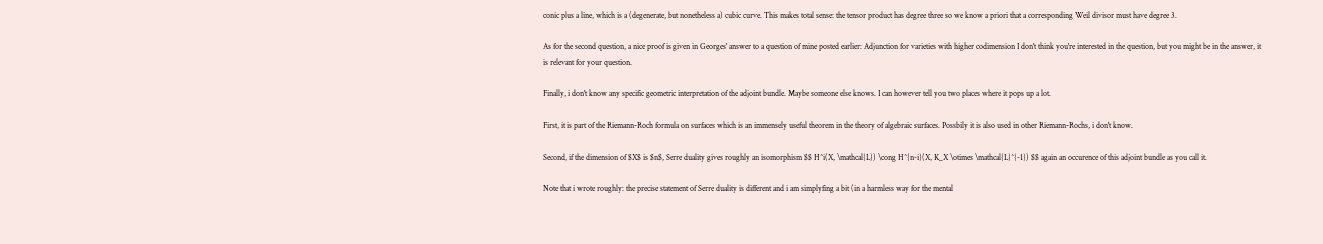conic plus a line, which is a (degenerate, but nonetheless a) cubic curve. This makes total sense: the tensor product has degree three so we know a priori that a corresponding Weil divisor must have degree 3.

As for the second question, a nice proof is given in Georges' answer to a question of mine posted earlier: Adjunction for varieties with higher codimension I don't think you're interested in the question, but you might be in the answer, it is relevant for your question.

Finally, i don't know any specific geometric interpretation of the adjoint bundle. Maybe someone else knows. I can however tell you two places where it pops up a lot.

First, it is part of the Riemann-Roch formula on surfaces which is an immensely useful theorem in the theory of algebraic surfaces. Possbily it is also used in other Riemann-Rochs, i don't know.

Second, if the dimension of $X$ is $n$, Serre duality gives roughly an isomorphism $$ H^i(X, \mathcal{L}) \cong H^{n-i}(X, K_X \otimes \mathcal{L}^{-1}) $$ again an occurence of this adjoint bundle as you call it.

Note that i wrote roughly: the precise statement of Serre duality is different and i am simplyfing a bit (in a harmless way for the mental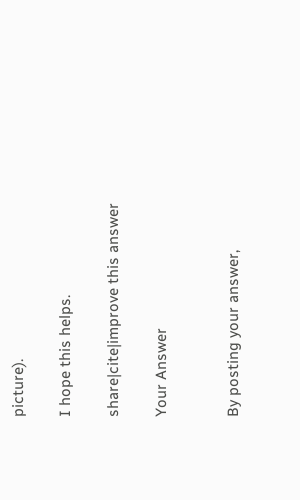picture).

I hope this helps.

share|cite|improve this answer

Your Answer


By posting your answer,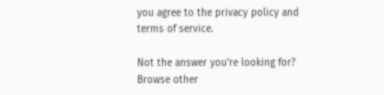you agree to the privacy policy and terms of service.

Not the answer you're looking for? Browse other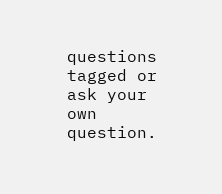questions tagged or ask your own question.